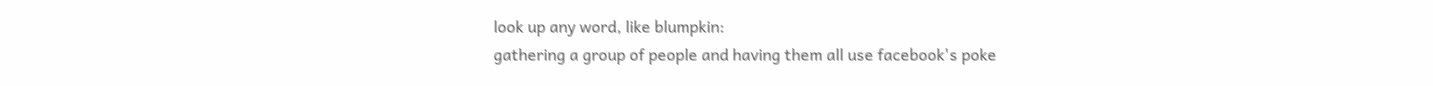look up any word, like blumpkin:
gathering a group of people and having them all use facebook's poke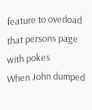feature to overload that persons page with pokes
When John dumped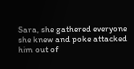Sara, she gathered everyone she knew and poke attacked him out of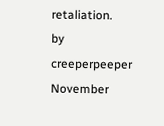retaliation.
by creeperpeeper November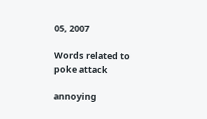05, 2007

Words related to poke attack

annoying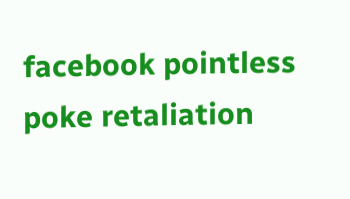facebook pointless poke retaliation